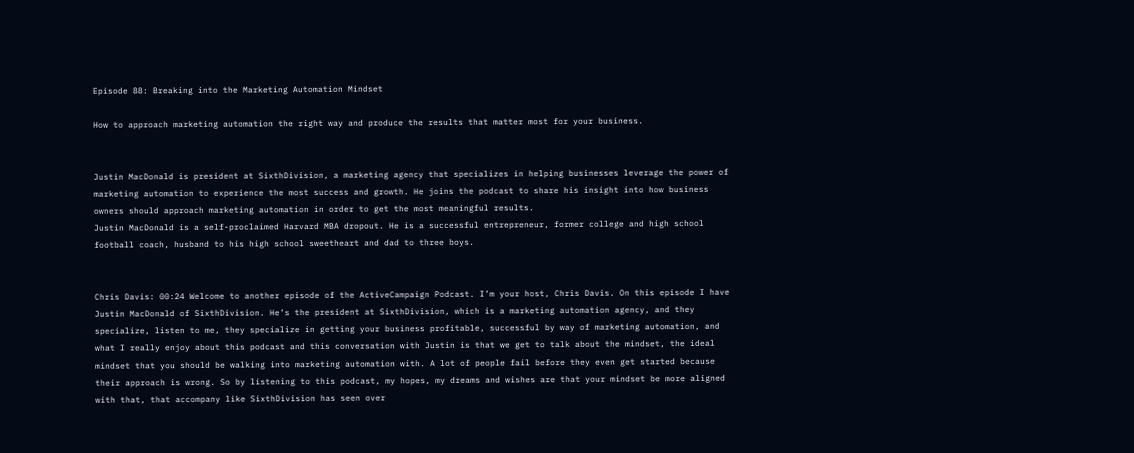Episode 88: Breaking into the Marketing Automation Mindset

How to approach marketing automation the right way and produce the results that matter most for your business.


Justin MacDonald is president at SixthDivision, a marketing agency that specializes in helping businesses leverage the power of marketing automation to experience the most success and growth. He joins the podcast to share his insight into how business owners should approach marketing automation in order to get the most meaningful results.
Justin MacDonald is a self-proclaimed Harvard MBA dropout. He is a successful entrepreneur, former college and high school football coach, husband to his high school sweetheart and dad to three boys.


Chris Davis: 00:24 Welcome to another episode of the ActiveCampaign Podcast. I’m your host, Chris Davis. On this episode I have Justin MacDonald of SixthDivision. He’s the president at SixthDivision, which is a marketing automation agency, and they specialize, listen to me, they specialize in getting your business profitable, successful by way of marketing automation, and what I really enjoy about this podcast and this conversation with Justin is that we get to talk about the mindset, the ideal mindset that you should be walking into marketing automation with. A lot of people fail before they even get started because their approach is wrong. So by listening to this podcast, my hopes, my dreams and wishes are that your mindset be more aligned with that, that accompany like SixthDivision has seen over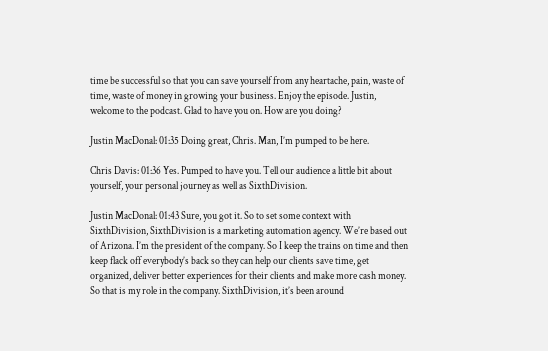time be successful so that you can save yourself from any heartache, pain, waste of time, waste of money in growing your business. Enjoy the episode. Justin, welcome to the podcast. Glad to have you on. How are you doing?

Justin MacDonal: 01:35 Doing great, Chris. Man, I’m pumped to be here.

Chris Davis: 01:36 Yes. Pumped to have you. Tell our audience a little bit about yourself, your personal journey as well as SixthDivision.

Justin MacDonal: 01:43 Sure, you got it. So to set some context with SixthDivision, SixthDivision is a marketing automation agency. We’re based out of Arizona. I’m the president of the company. So I keep the trains on time and then keep flack off everybody’s back so they can help our clients save time, get organized, deliver better experiences for their clients and make more cash money. So that is my role in the company. SixthDivision, it’s been around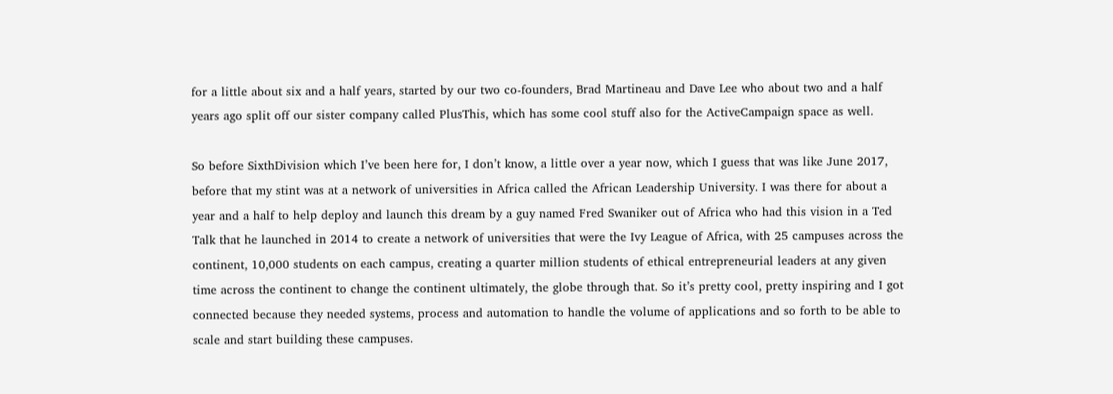for a little about six and a half years, started by our two co-founders, Brad Martineau and Dave Lee who about two and a half years ago split off our sister company called PlusThis, which has some cool stuff also for the ActiveCampaign space as well.

So before SixthDivision which I’ve been here for, I don’t know, a little over a year now, which I guess that was like June 2017, before that my stint was at a network of universities in Africa called the African Leadership University. I was there for about a year and a half to help deploy and launch this dream by a guy named Fred Swaniker out of Africa who had this vision in a Ted Talk that he launched in 2014 to create a network of universities that were the Ivy League of Africa, with 25 campuses across the continent, 10,000 students on each campus, creating a quarter million students of ethical entrepreneurial leaders at any given time across the continent to change the continent ultimately, the globe through that. So it’s pretty cool, pretty inspiring and I got connected because they needed systems, process and automation to handle the volume of applications and so forth to be able to scale and start building these campuses.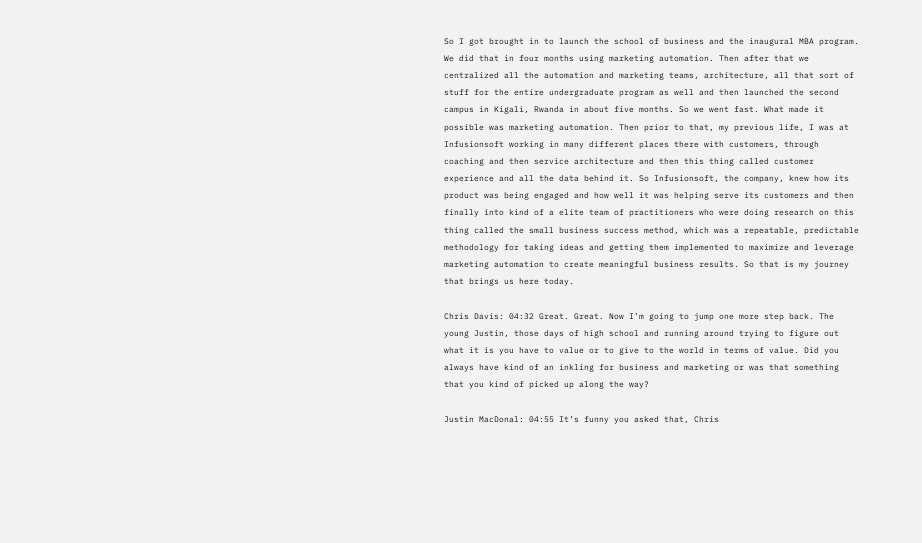So I got brought in to launch the school of business and the inaugural MBA program. We did that in four months using marketing automation. Then after that we centralized all the automation and marketing teams, architecture, all that sort of stuff for the entire undergraduate program as well and then launched the second campus in Kigali, Rwanda in about five months. So we went fast. What made it possible was marketing automation. Then prior to that, my previous life, I was at Infusionsoft working in many different places there with customers, through coaching and then service architecture and then this thing called customer experience and all the data behind it. So Infusionsoft, the company, knew how its product was being engaged and how well it was helping serve its customers and then finally into kind of a elite team of practitioners who were doing research on this thing called the small business success method, which was a repeatable, predictable methodology for taking ideas and getting them implemented to maximize and leverage marketing automation to create meaningful business results. So that is my journey that brings us here today.

Chris Davis: 04:32 Great. Great. Now I’m going to jump one more step back. The young Justin, those days of high school and running around trying to figure out what it is you have to value or to give to the world in terms of value. Did you always have kind of an inkling for business and marketing or was that something that you kind of picked up along the way?

Justin MacDonal: 04:55 It’s funny you asked that, Chris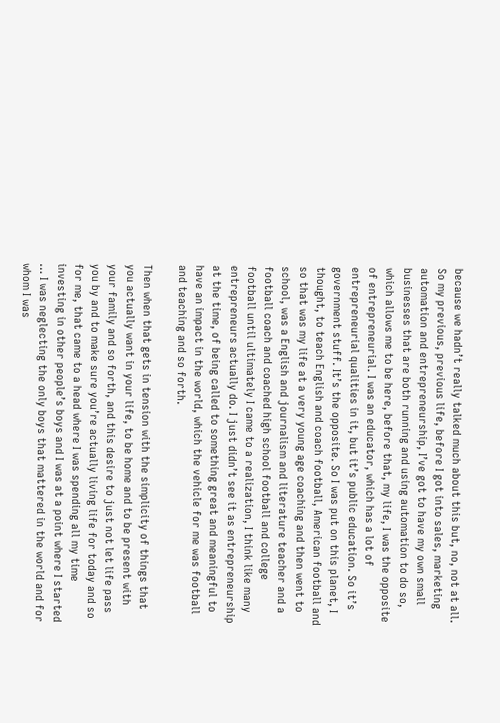because we hadn’t really talked much about this but, no, not at all. So my previous, previous life, before I got into sales, marketing automation and entrepreneurship, I’ve got to have my own small businesses that are both running and using automation to do so, which allows me to be here, before that, my life, I was the opposite of entrepreneurial. I was an educator, which has a lot of entrepreneurial qualities in it, but it’s public education. So it’s government stuff. It’s the opposite. So I was put on this planet, I thought, to teach English and coach football, American football and so that was my life at a very young age coaching and then went to school, was a English and journalism and literature teacher and a football coach and coached high school football and college football until ultimately I came to a realization, I think like many entrepreneurs actually do. I just didn’t see it as entrepreneurship at the time, of being called to something great and meaningful to have an impact in the world, which the vehicle for me was football and teaching and so forth.

Then when that gets in tension with the simplicity of things that you actually want in your life, to be home and to be present with your family and so forth, and this desire to just not let life pass you by and to make sure you’re actually living life for today and so for me, that came to a head where I was spending all my time investing in other people’s boys and I was at a point where I started … I was neglecting the only boys that mattered in the world and for whom I was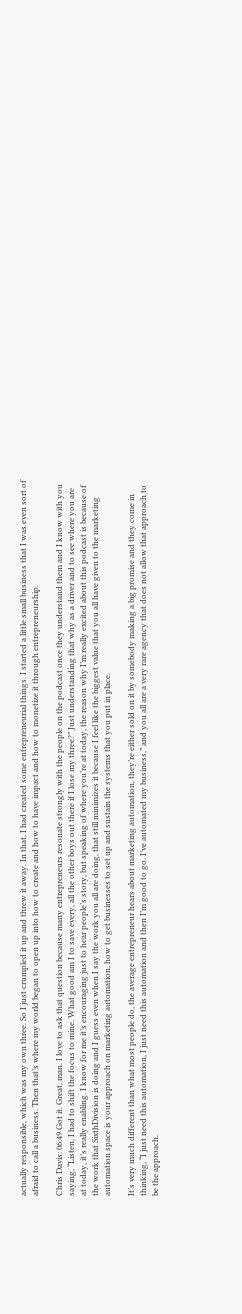actually responsible, which was my own three. So I just crumpled it up and threw it away. In that, I had created some entrepreneurial things. I started a little small business that I was even sort of afraid to call a business. Then that’s where my world began to open up into how to create and how to have impact and how to monetize it through entrepreneurship.

Chris Davis: 06:49 Got it. Great, man. I love to ask that question because many entrepreneurs resonate strongly with the people on the podcast once they understand them and I know with you saying, “Listen, I had to shift the focus to mine. What good am I to save every, all the other boys out there if I lose my three?” Just understanding that why as a driver and to see where you are at today, it’s really enabling. I know for me it’s encouraging just to hear people’s story, but speaking of where you’re at today, the reason why I’m really excited about this podcast is because of the work that SixthDivision is doing and I guess even when I say the work you all are doing, that still minimizes it because I feel like the biggest value that you all have given to the marketing automation space is your approach on marketing automation, how to get businesses to set up and sustain the systems that you put in place.

It’s very much different than what most people do, the average entrepreneur hears about marketing automation, they’re either sold on it by somebody making a big promise and they come in thinking, “I just need this automation, I just need this automation and then I’m good to go. I’ve automated my business,” and you all are a very rare agency that does not allow that approach to be the approach.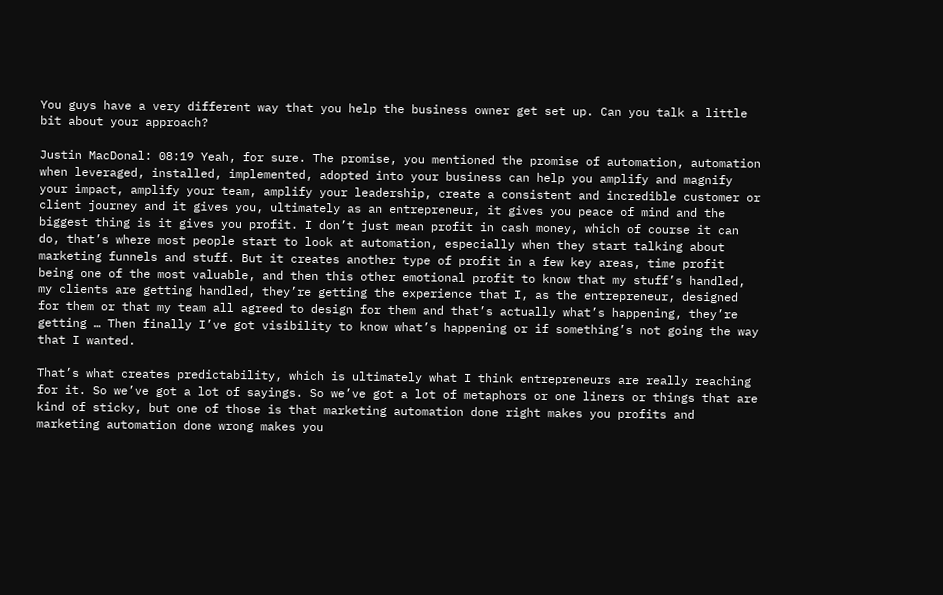You guys have a very different way that you help the business owner get set up. Can you talk a little bit about your approach?

Justin MacDonal: 08:19 Yeah, for sure. The promise, you mentioned the promise of automation, automation when leveraged, installed, implemented, adopted into your business can help you amplify and magnify your impact, amplify your team, amplify your leadership, create a consistent and incredible customer or client journey and it gives you, ultimately as an entrepreneur, it gives you peace of mind and the biggest thing is it gives you profit. I don’t just mean profit in cash money, which of course it can do, that’s where most people start to look at automation, especially when they start talking about marketing funnels and stuff. But it creates another type of profit in a few key areas, time profit being one of the most valuable, and then this other emotional profit to know that my stuff’s handled, my clients are getting handled, they’re getting the experience that I, as the entrepreneur, designed for them or that my team all agreed to design for them and that’s actually what’s happening, they’re getting … Then finally I’ve got visibility to know what’s happening or if something’s not going the way that I wanted.

That’s what creates predictability, which is ultimately what I think entrepreneurs are really reaching for it. So we’ve got a lot of sayings. So we’ve got a lot of metaphors or one liners or things that are kind of sticky, but one of those is that marketing automation done right makes you profits and marketing automation done wrong makes you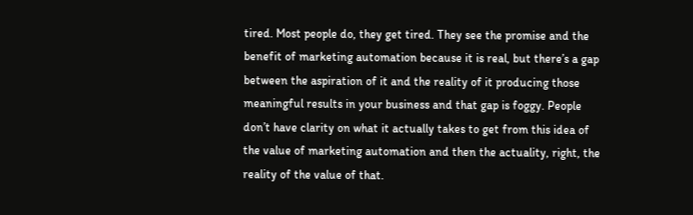tired. Most people do, they get tired. They see the promise and the benefit of marketing automation because it is real, but there’s a gap between the aspiration of it and the reality of it producing those meaningful results in your business and that gap is foggy. People don’t have clarity on what it actually takes to get from this idea of the value of marketing automation and then the actuality, right, the reality of the value of that.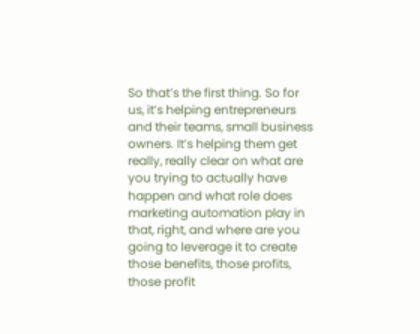So that’s the first thing. So for us, it’s helping entrepreneurs and their teams, small business owners. It’s helping them get really, really clear on what are you trying to actually have happen and what role does marketing automation play in that, right, and where are you going to leverage it to create those benefits, those profits, those profit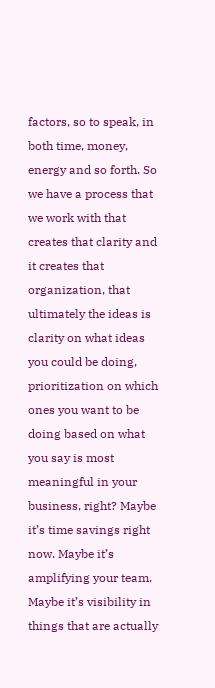factors, so to speak, in both time, money, energy and so forth. So we have a process that we work with that creates that clarity and it creates that organization, that ultimately the ideas is clarity on what ideas you could be doing, prioritization on which ones you want to be doing based on what you say is most meaningful in your business, right? Maybe it’s time savings right now. Maybe it’s amplifying your team. Maybe it’s visibility in things that are actually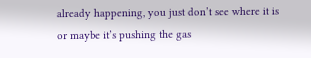already happening, you just don’t see where it is or maybe it’s pushing the gas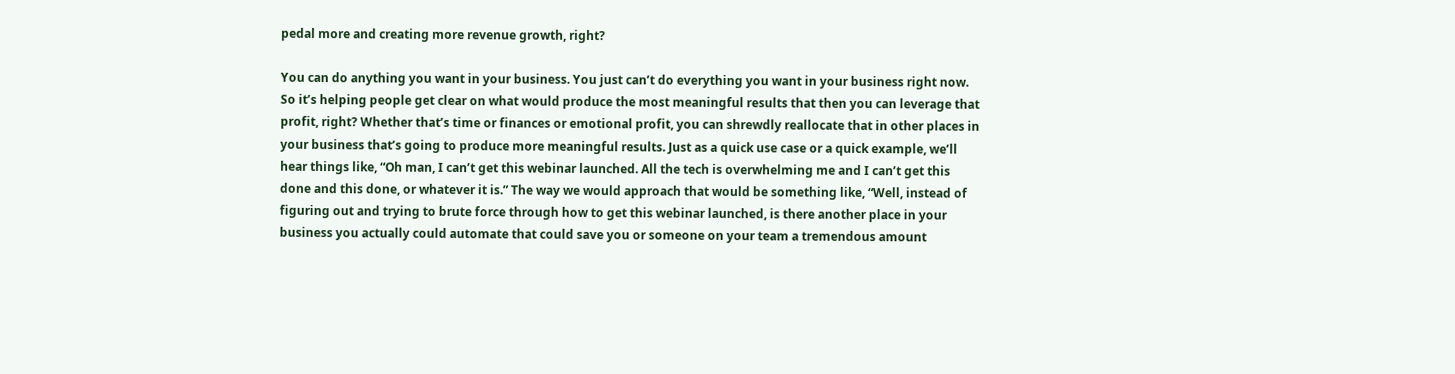pedal more and creating more revenue growth, right?

You can do anything you want in your business. You just can’t do everything you want in your business right now. So it’s helping people get clear on what would produce the most meaningful results that then you can leverage that profit, right? Whether that’s time or finances or emotional profit, you can shrewdly reallocate that in other places in your business that’s going to produce more meaningful results. Just as a quick use case or a quick example, we’ll hear things like, “Oh man, I can’t get this webinar launched. All the tech is overwhelming me and I can’t get this done and this done, or whatever it is.” The way we would approach that would be something like, “Well, instead of figuring out and trying to brute force through how to get this webinar launched, is there another place in your business you actually could automate that could save you or someone on your team a tremendous amount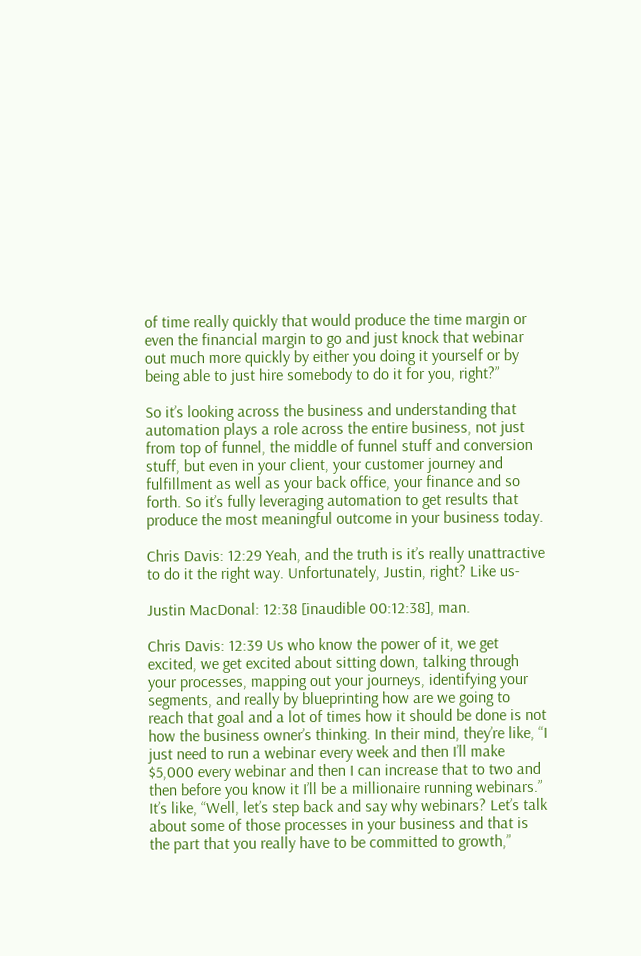of time really quickly that would produce the time margin or even the financial margin to go and just knock that webinar out much more quickly by either you doing it yourself or by being able to just hire somebody to do it for you, right?”

So it’s looking across the business and understanding that automation plays a role across the entire business, not just from top of funnel, the middle of funnel stuff and conversion stuff, but even in your client, your customer journey and fulfillment as well as your back office, your finance and so forth. So it’s fully leveraging automation to get results that produce the most meaningful outcome in your business today.

Chris Davis: 12:29 Yeah, and the truth is it’s really unattractive to do it the right way. Unfortunately, Justin, right? Like us-

Justin MacDonal: 12:38 [inaudible 00:12:38], man.

Chris Davis: 12:39 Us who know the power of it, we get excited, we get excited about sitting down, talking through your processes, mapping out your journeys, identifying your segments, and really by blueprinting how are we going to reach that goal and a lot of times how it should be done is not how the business owner’s thinking. In their mind, they’re like, “I just need to run a webinar every week and then I’ll make $5,000 every webinar and then I can increase that to two and then before you know it I’ll be a millionaire running webinars.” It’s like, “Well, let’s step back and say why webinars? Let’s talk about some of those processes in your business and that is the part that you really have to be committed to growth,”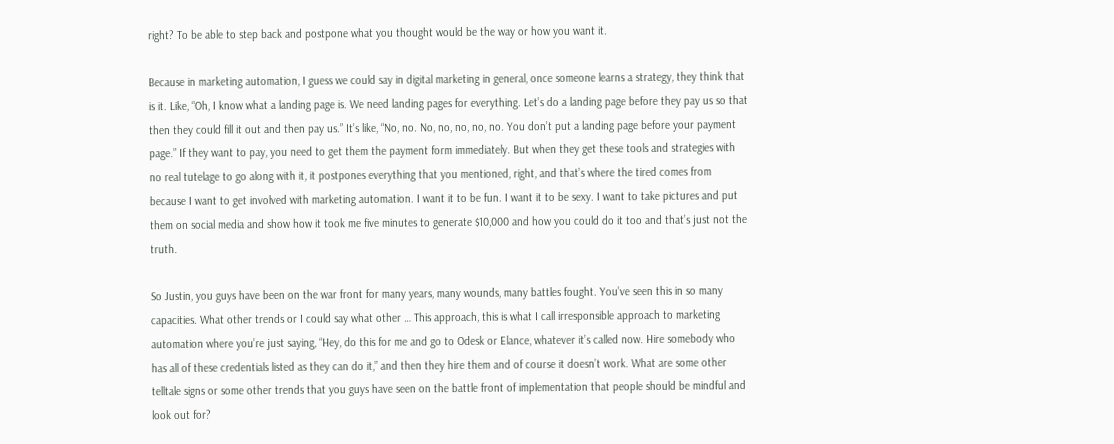right? To be able to step back and postpone what you thought would be the way or how you want it.

Because in marketing automation, I guess we could say in digital marketing in general, once someone learns a strategy, they think that is it. Like, “Oh, I know what a landing page is. We need landing pages for everything. Let’s do a landing page before they pay us so that then they could fill it out and then pay us.” It’s like, “No, no. No, no, no, no, no. You don’t put a landing page before your payment page.” If they want to pay, you need to get them the payment form immediately. But when they get these tools and strategies with no real tutelage to go along with it, it postpones everything that you mentioned, right, and that’s where the tired comes from because I want to get involved with marketing automation. I want it to be fun. I want it to be sexy. I want to take pictures and put them on social media and show how it took me five minutes to generate $10,000 and how you could do it too and that’s just not the truth.

So Justin, you guys have been on the war front for many years, many wounds, many battles fought. You’ve seen this in so many capacities. What other trends or I could say what other … This approach, this is what I call irresponsible approach to marketing automation where you’re just saying, “Hey, do this for me and go to Odesk or Elance, whatever it’s called now. Hire somebody who has all of these credentials listed as they can do it,” and then they hire them and of course it doesn’t work. What are some other telltale signs or some other trends that you guys have seen on the battle front of implementation that people should be mindful and look out for?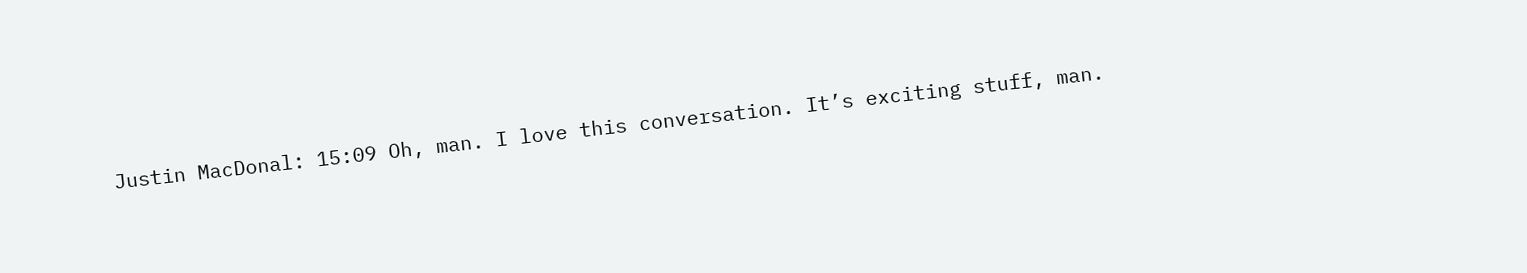Justin MacDonal: 15:09 Oh, man. I love this conversation. It’s exciting stuff, man.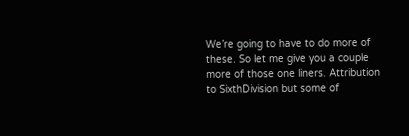We’re going to have to do more of these. So let me give you a couple more of those one liners. Attribution to SixthDivision but some of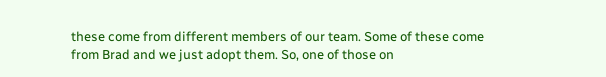these come from different members of our team. Some of these come from Brad and we just adopt them. So, one of those on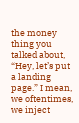the money thing you talked about, “Hey, let’s put a landing page.” I mean, we oftentimes, we inject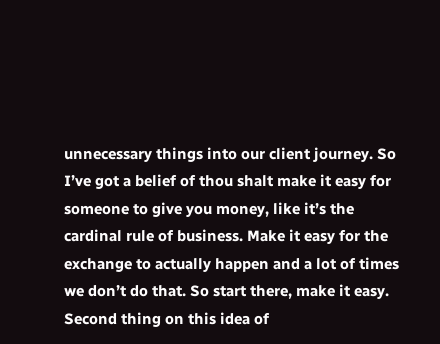unnecessary things into our client journey. So I’ve got a belief of thou shalt make it easy for someone to give you money, like it’s the cardinal rule of business. Make it easy for the exchange to actually happen and a lot of times we don’t do that. So start there, make it easy. Second thing on this idea of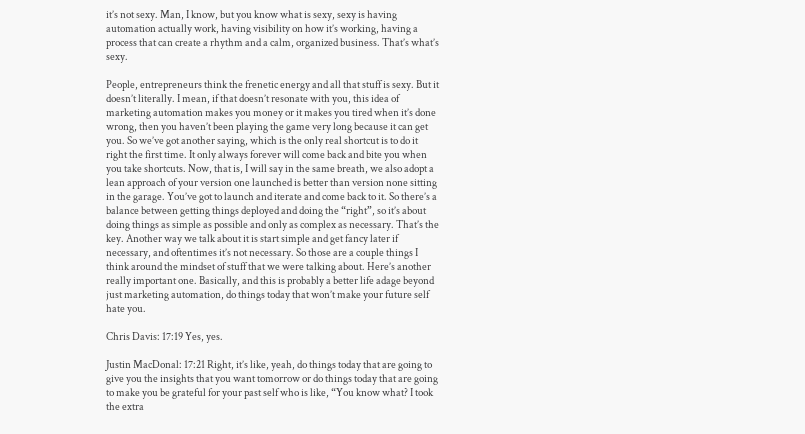it’s not sexy. Man, I know, but you know what is sexy, sexy is having automation actually work, having visibility on how it’s working, having a process that can create a rhythm and a calm, organized business. That’s what’s sexy.

People, entrepreneurs think the frenetic energy and all that stuff is sexy. But it doesn’t literally. I mean, if that doesn’t resonate with you, this idea of marketing automation makes you money or it makes you tired when it’s done wrong, then you haven’t been playing the game very long because it can get you. So we’ve got another saying, which is the only real shortcut is to do it right the first time. It only always forever will come back and bite you when you take shortcuts. Now, that is, I will say in the same breath, we also adopt a lean approach of your version one launched is better than version none sitting in the garage. You’ve got to launch and iterate and come back to it. So there’s a balance between getting things deployed and doing the “right”, so it’s about doing things as simple as possible and only as complex as necessary. That’s the key. Another way we talk about it is start simple and get fancy later if necessary, and oftentimes it’s not necessary. So those are a couple things I think around the mindset of stuff that we were talking about. Here’s another really important one. Basically, and this is probably a better life adage beyond just marketing automation, do things today that won’t make your future self hate you.

Chris Davis: 17:19 Yes, yes.

Justin MacDonal: 17:21 Right, it’s like, yeah, do things today that are going to give you the insights that you want tomorrow or do things today that are going to make you be grateful for your past self who is like, “You know what? I took the extra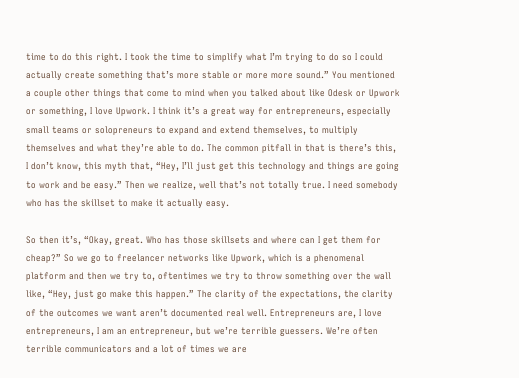time to do this right. I took the time to simplify what I’m trying to do so I could actually create something that’s more stable or more more sound.” You mentioned a couple other things that come to mind when you talked about like Odesk or Upwork or something, I love Upwork. I think it’s a great way for entrepreneurs, especially small teams or solopreneurs to expand and extend themselves, to multiply themselves and what they’re able to do. The common pitfall in that is there’s this, I don’t know, this myth that, “Hey, I’ll just get this technology and things are going to work and be easy.” Then we realize, well that’s not totally true. I need somebody who has the skillset to make it actually easy.

So then it’s, “Okay, great. Who has those skillsets and where can I get them for cheap?” So we go to freelancer networks like Upwork, which is a phenomenal platform and then we try to, oftentimes we try to throw something over the wall like, “Hey, just go make this happen.” The clarity of the expectations, the clarity of the outcomes we want aren’t documented real well. Entrepreneurs are, I love entrepreneurs, I am an entrepreneur, but we’re terrible guessers. We’re often terrible communicators and a lot of times we are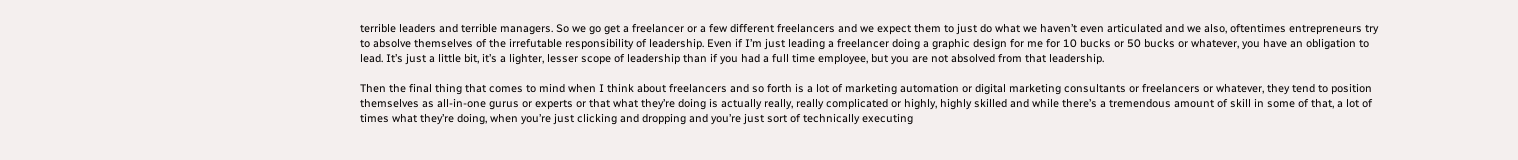terrible leaders and terrible managers. So we go get a freelancer or a few different freelancers and we expect them to just do what we haven’t even articulated and we also, oftentimes entrepreneurs try to absolve themselves of the irrefutable responsibility of leadership. Even if I’m just leading a freelancer doing a graphic design for me for 10 bucks or 50 bucks or whatever, you have an obligation to lead. It’s just a little bit, it’s a lighter, lesser scope of leadership than if you had a full time employee, but you are not absolved from that leadership.

Then the final thing that comes to mind when I think about freelancers and so forth is a lot of marketing automation or digital marketing consultants or freelancers or whatever, they tend to position themselves as all-in-one gurus or experts or that what they’re doing is actually really, really complicated or highly, highly skilled and while there’s a tremendous amount of skill in some of that, a lot of times what they’re doing, when you’re just clicking and dropping and you’re just sort of technically executing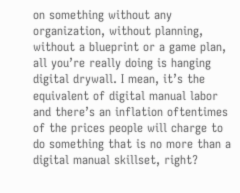on something without any organization, without planning, without a blueprint or a game plan, all you’re really doing is hanging digital drywall. I mean, it’s the equivalent of digital manual labor and there’s an inflation oftentimes of the prices people will charge to do something that is no more than a digital manual skillset, right?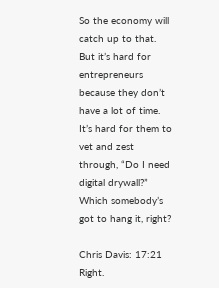So the economy will catch up to that. But it’s hard for entrepreneurs because they don’t have a lot of time. It’s hard for them to vet and zest through, “Do I need digital drywall?” Which somebody’s got to hang it, right?

Chris Davis: 17:21 Right.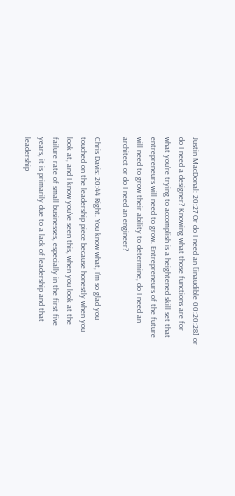Justin MacDonal: 20:27 Or do I need an [inaudible 00:20:28] or do I need a designer? Knowing what those functions are for what you’re trying to accomplish is a heightened skill set that entrepreneurs will need to grow. Entrepreneurs of the future will need to grow their ability to determine, do I need an architect or do I need an engineer?

Chris Davis: 20:44 Right. You know what, I’m so glad you touched on the leadership piece because honestly when you look at, and I know you’ve seen this, when you look at the failure rate of small businesses, especially in the first five years, it is primarily due to a lack of leadership and that leadership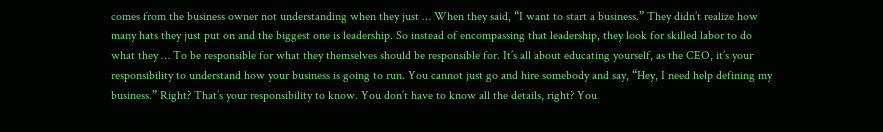comes from the business owner not understanding when they just … When they said, “I want to start a business.” They didn’t realize how many hats they just put on and the biggest one is leadership. So instead of encompassing that leadership, they look for skilled labor to do what they … To be responsible for what they themselves should be responsible for. It’s all about educating yourself, as the CEO, it’s your responsibility to understand how your business is going to run. You cannot just go and hire somebody and say, “Hey, I need help defining my business.” Right? That’s your responsibility to know. You don’t have to know all the details, right? You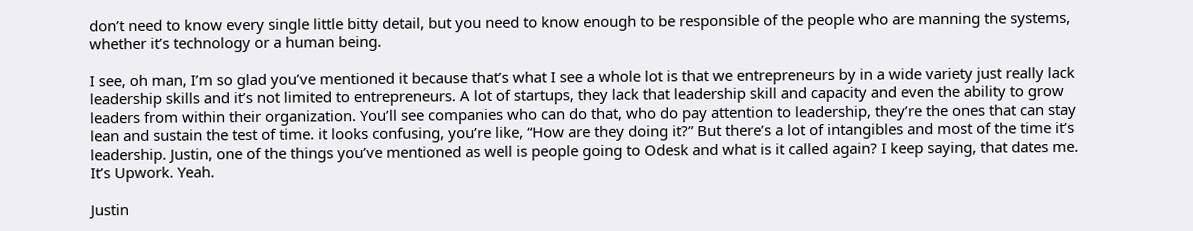don’t need to know every single little bitty detail, but you need to know enough to be responsible of the people who are manning the systems, whether it’s technology or a human being.

I see, oh man, I’m so glad you’ve mentioned it because that’s what I see a whole lot is that we entrepreneurs by in a wide variety just really lack leadership skills and it’s not limited to entrepreneurs. A lot of startups, they lack that leadership skill and capacity and even the ability to grow leaders from within their organization. You’ll see companies who can do that, who do pay attention to leadership, they’re the ones that can stay lean and sustain the test of time. it looks confusing, you’re like, “How are they doing it?” But there’s a lot of intangibles and most of the time it’s leadership. Justin, one of the things you’ve mentioned as well is people going to Odesk and what is it called again? I keep saying, that dates me. It’s Upwork. Yeah.

Justin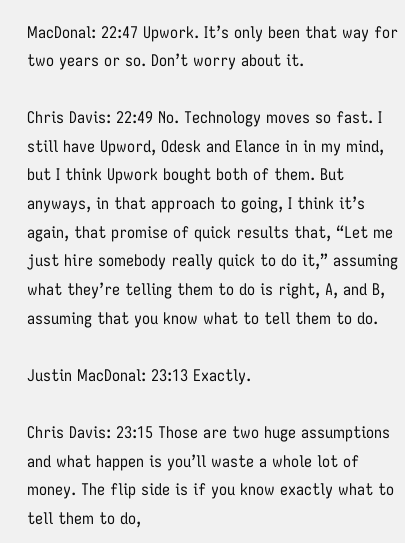MacDonal: 22:47 Upwork. It’s only been that way for two years or so. Don’t worry about it.

Chris Davis: 22:49 No. Technology moves so fast. I still have Upword, Odesk and Elance in in my mind, but I think Upwork bought both of them. But anyways, in that approach to going, I think it’s again, that promise of quick results that, “Let me just hire somebody really quick to do it,” assuming what they’re telling them to do is right, A, and B, assuming that you know what to tell them to do.

Justin MacDonal: 23:13 Exactly.

Chris Davis: 23:15 Those are two huge assumptions and what happen is you’ll waste a whole lot of money. The flip side is if you know exactly what to tell them to do,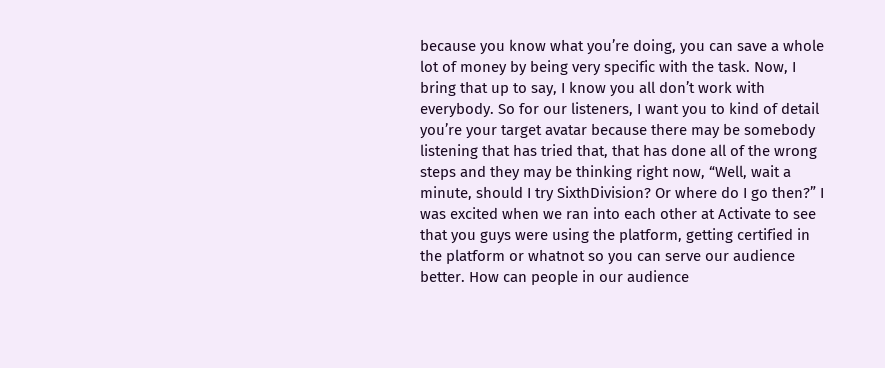because you know what you’re doing, you can save a whole lot of money by being very specific with the task. Now, I bring that up to say, I know you all don’t work with everybody. So for our listeners, I want you to kind of detail you’re your target avatar because there may be somebody listening that has tried that, that has done all of the wrong steps and they may be thinking right now, “Well, wait a minute, should I try SixthDivision? Or where do I go then?” I was excited when we ran into each other at Activate to see that you guys were using the platform, getting certified in the platform or whatnot so you can serve our audience better. How can people in our audience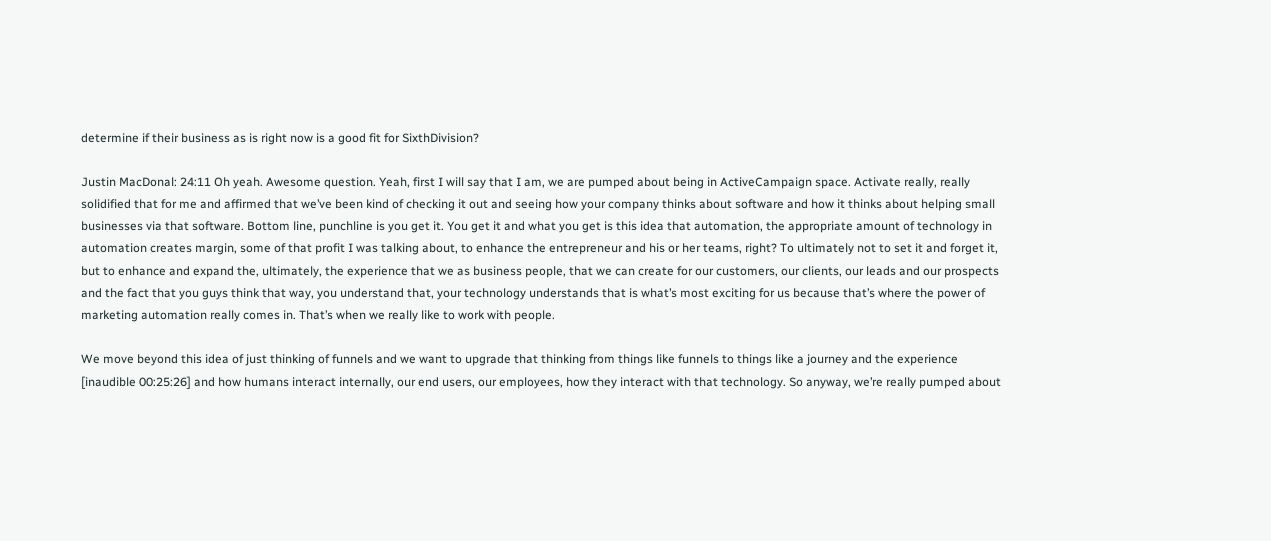determine if their business as is right now is a good fit for SixthDivision?

Justin MacDonal: 24:11 Oh yeah. Awesome question. Yeah, first I will say that I am, we are pumped about being in ActiveCampaign space. Activate really, really solidified that for me and affirmed that we’ve been kind of checking it out and seeing how your company thinks about software and how it thinks about helping small businesses via that software. Bottom line, punchline is you get it. You get it and what you get is this idea that automation, the appropriate amount of technology in automation creates margin, some of that profit I was talking about, to enhance the entrepreneur and his or her teams, right? To ultimately not to set it and forget it, but to enhance and expand the, ultimately, the experience that we as business people, that we can create for our customers, our clients, our leads and our prospects and the fact that you guys think that way, you understand that, your technology understands that is what’s most exciting for us because that’s where the power of marketing automation really comes in. That’s when we really like to work with people.

We move beyond this idea of just thinking of funnels and we want to upgrade that thinking from things like funnels to things like a journey and the experience [inaudible 00:25:26] and how humans interact internally, our end users, our employees, how they interact with that technology. So anyway, we’re really pumped about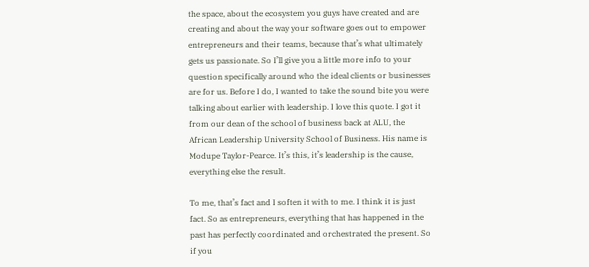the space, about the ecosystem you guys have created and are creating and about the way your software goes out to empower entrepreneurs and their teams, because that’s what ultimately gets us passionate. So I’ll give you a little more info to your question specifically around who the ideal clients or businesses are for us. Before I do, I wanted to take the sound bite you were talking about earlier with leadership. I love this quote. I got it from our dean of the school of business back at ALU, the African Leadership University School of Business. His name is Modupe Taylor-Pearce. It’s this, it’s leadership is the cause, everything else the result.

To me, that’s fact and I soften it with to me. I think it is just fact. So as entrepreneurs, everything that has happened in the past has perfectly coordinated and orchestrated the present. So if you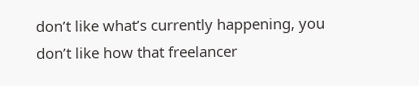don’t like what’s currently happening, you don’t like how that freelancer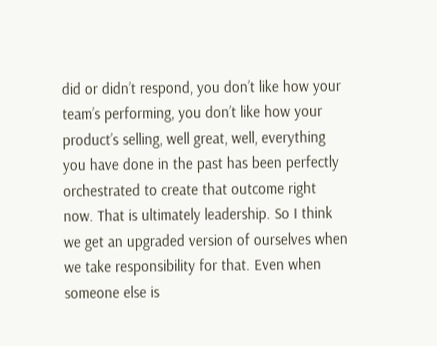did or didn’t respond, you don’t like how your team’s performing, you don’t like how your product’s selling, well great, well, everything you have done in the past has been perfectly orchestrated to create that outcome right now. That is ultimately leadership. So I think we get an upgraded version of ourselves when we take responsibility for that. Even when someone else is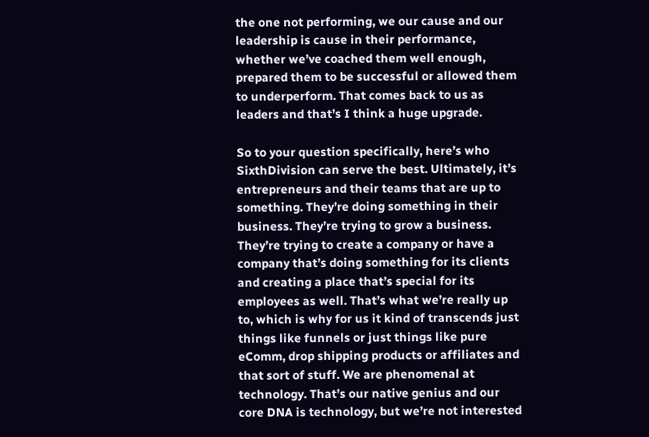the one not performing, we our cause and our leadership is cause in their performance, whether we’ve coached them well enough, prepared them to be successful or allowed them to underperform. That comes back to us as leaders and that’s I think a huge upgrade.

So to your question specifically, here’s who SixthDivision can serve the best. Ultimately, it’s entrepreneurs and their teams that are up to something. They’re doing something in their business. They’re trying to grow a business. They’re trying to create a company or have a company that’s doing something for its clients and creating a place that’s special for its employees as well. That’s what we’re really up to, which is why for us it kind of transcends just things like funnels or just things like pure eComm, drop shipping products or affiliates and that sort of stuff. We are phenomenal at technology. That’s our native genius and our core DNA is technology, but we’re not interested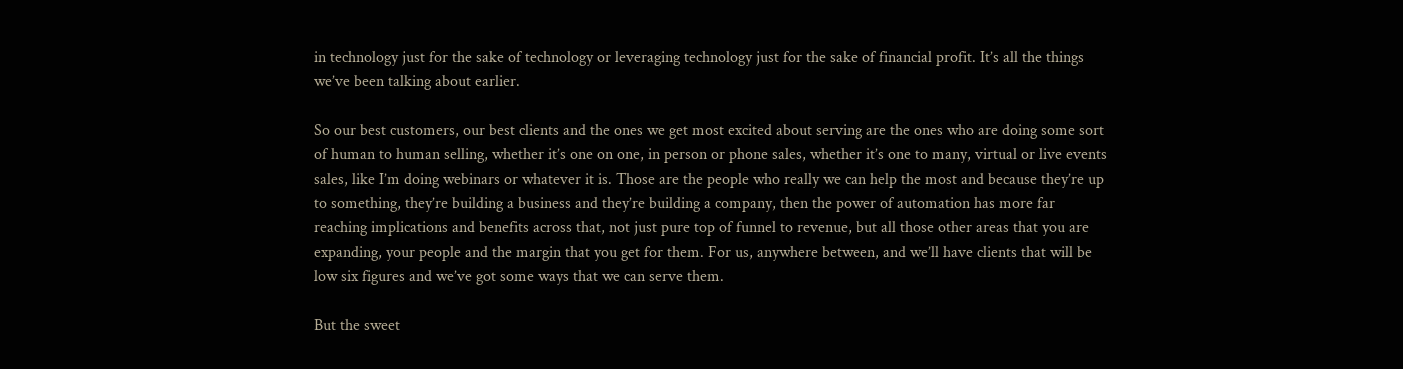in technology just for the sake of technology or leveraging technology just for the sake of financial profit. It’s all the things we’ve been talking about earlier.

So our best customers, our best clients and the ones we get most excited about serving are the ones who are doing some sort of human to human selling, whether it’s one on one, in person or phone sales, whether it’s one to many, virtual or live events sales, like I’m doing webinars or whatever it is. Those are the people who really we can help the most and because they’re up to something, they’re building a business and they’re building a company, then the power of automation has more far reaching implications and benefits across that, not just pure top of funnel to revenue, but all those other areas that you are expanding, your people and the margin that you get for them. For us, anywhere between, and we’ll have clients that will be low six figures and we’ve got some ways that we can serve them.

But the sweet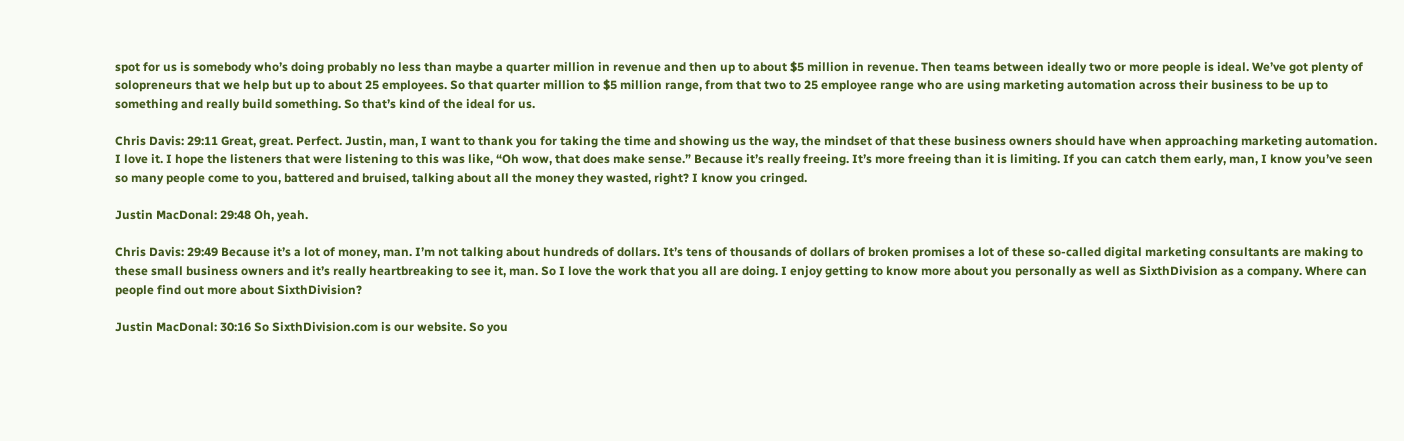spot for us is somebody who’s doing probably no less than maybe a quarter million in revenue and then up to about $5 million in revenue. Then teams between ideally two or more people is ideal. We’ve got plenty of solopreneurs that we help but up to about 25 employees. So that quarter million to $5 million range, from that two to 25 employee range who are using marketing automation across their business to be up to something and really build something. So that’s kind of the ideal for us.

Chris Davis: 29:11 Great, great. Perfect. Justin, man, I want to thank you for taking the time and showing us the way, the mindset of that these business owners should have when approaching marketing automation. I love it. I hope the listeners that were listening to this was like, “Oh wow, that does make sense.” Because it’s really freeing. It’s more freeing than it is limiting. If you can catch them early, man, I know you’ve seen so many people come to you, battered and bruised, talking about all the money they wasted, right? I know you cringed.

Justin MacDonal: 29:48 Oh, yeah.

Chris Davis: 29:49 Because it’s a lot of money, man. I’m not talking about hundreds of dollars. It’s tens of thousands of dollars of broken promises a lot of these so-called digital marketing consultants are making to these small business owners and it’s really heartbreaking to see it, man. So I love the work that you all are doing. I enjoy getting to know more about you personally as well as SixthDivision as a company. Where can people find out more about SixthDivision?

Justin MacDonal: 30:16 So SixthDivision.com is our website. So you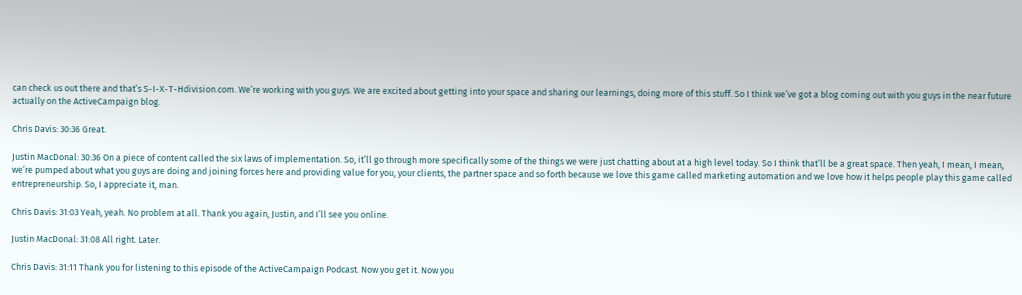can check us out there and that’s S-I-X-T-Hdivision.com. We’re working with you guys. We are excited about getting into your space and sharing our learnings, doing more of this stuff. So I think we’ve got a blog coming out with you guys in the near future actually on the ActiveCampaign blog.

Chris Davis: 30:36 Great.

Justin MacDonal: 30:36 On a piece of content called the six laws of implementation. So, it’ll go through more specifically some of the things we were just chatting about at a high level today. So I think that’ll be a great space. Then yeah, I mean, I mean, we’re pumped about what you guys are doing and joining forces here and providing value for you, your clients, the partner space and so forth because we love this game called marketing automation and we love how it helps people play this game called entrepreneurship. So, I appreciate it, man.

Chris Davis: 31:03 Yeah, yeah. No problem at all. Thank you again, Justin, and I’ll see you online.

Justin MacDonal: 31:08 All right. Later.

Chris Davis: 31:11 Thank you for listening to this episode of the ActiveCampaign Podcast. Now you get it. Now you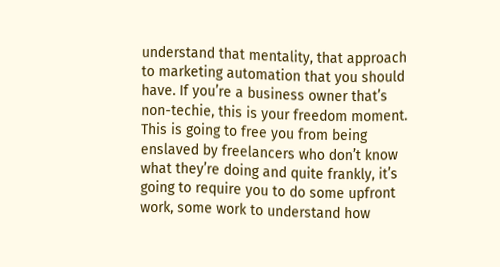understand that mentality, that approach to marketing automation that you should have. If you’re a business owner that’s non-techie, this is your freedom moment. This is going to free you from being enslaved by freelancers who don’t know what they’re doing and quite frankly, it’s going to require you to do some upfront work, some work to understand how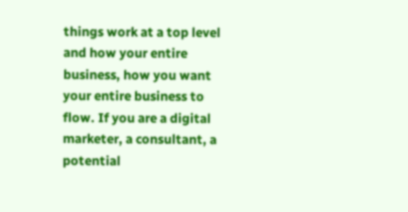things work at a top level and how your entire business, how you want your entire business to flow. If you are a digital marketer, a consultant, a potential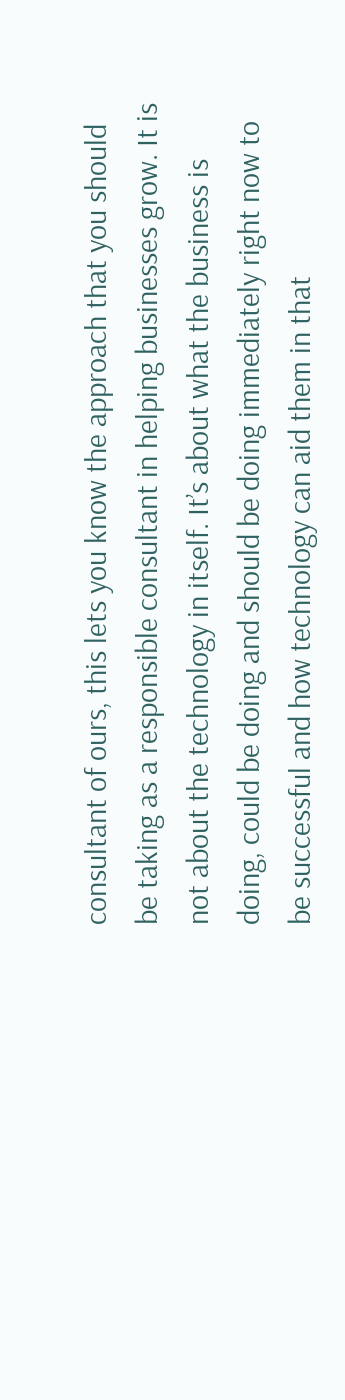consultant of ours, this lets you know the approach that you should be taking as a responsible consultant in helping businesses grow. It is not about the technology in itself. It’s about what the business is doing, could be doing and should be doing immediately right now to be successful and how technology can aid them in that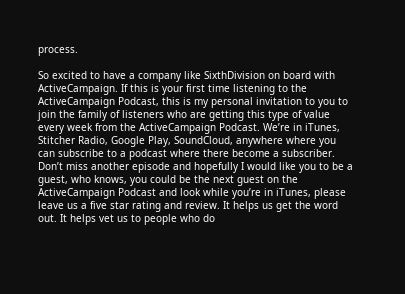process.

So excited to have a company like SixthDivision on board with ActiveCampaign. If this is your first time listening to the ActiveCampaign Podcast, this is my personal invitation to you to join the family of listeners who are getting this type of value every week from the ActiveCampaign Podcast. We’re in iTunes, Stitcher Radio, Google Play, SoundCloud, anywhere where you can subscribe to a podcast where there become a subscriber. Don’t miss another episode and hopefully I would like you to be a guest, who knows, you could be the next guest on the ActiveCampaign Podcast and look while you’re in iTunes, please leave us a five star rating and review. It helps us get the word out. It helps vet us to people who do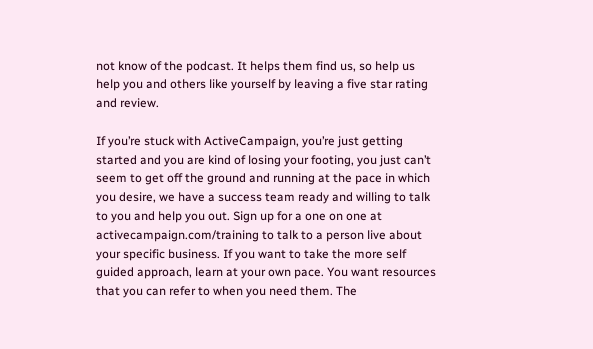not know of the podcast. It helps them find us, so help us help you and others like yourself by leaving a five star rating and review.

If you’re stuck with ActiveCampaign, you’re just getting started and you are kind of losing your footing, you just can’t seem to get off the ground and running at the pace in which you desire, we have a success team ready and willing to talk to you and help you out. Sign up for a one on one at activecampaign.com/training to talk to a person live about your specific business. If you want to take the more self guided approach, learn at your own pace. You want resources that you can refer to when you need them. The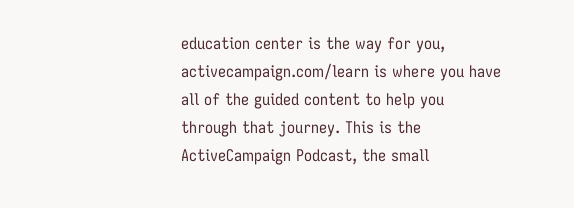education center is the way for you, activecampaign.com/learn is where you have all of the guided content to help you through that journey. This is the ActiveCampaign Podcast, the small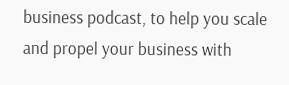business podcast, to help you scale and propel your business with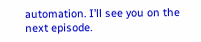automation. I’ll see you on the next episode.